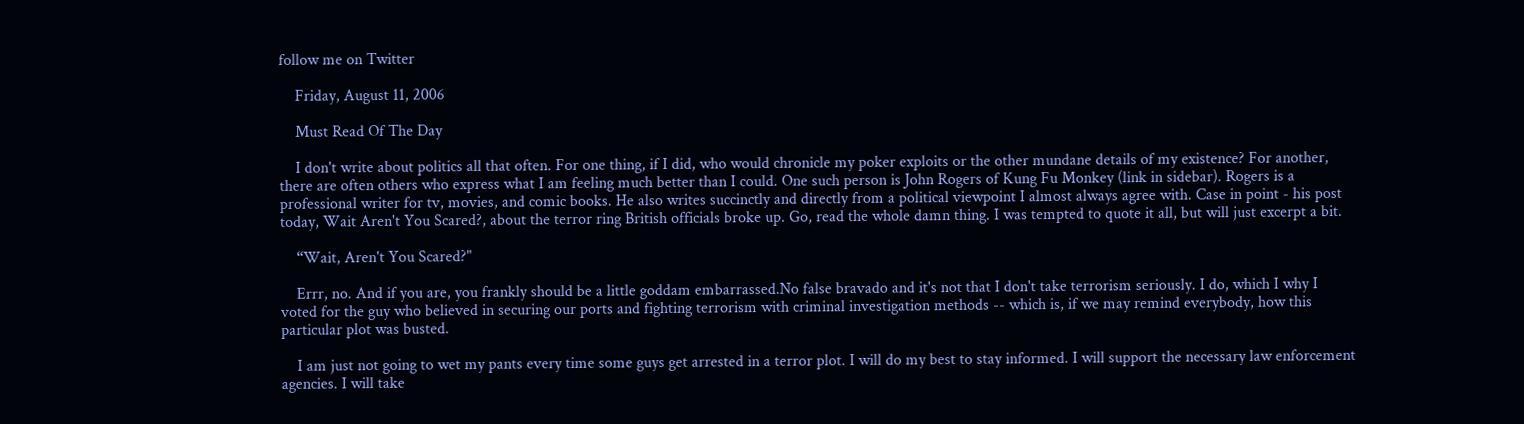follow me on Twitter

    Friday, August 11, 2006

    Must Read Of The Day

    I don't write about politics all that often. For one thing, if I did, who would chronicle my poker exploits or the other mundane details of my existence? For another, there are often others who express what I am feeling much better than I could. One such person is John Rogers of Kung Fu Monkey (link in sidebar). Rogers is a professional writer for tv, movies, and comic books. He also writes succinctly and directly from a political viewpoint I almost always agree with. Case in point - his post today, Wait Aren't You Scared?, about the terror ring British officials broke up. Go, read the whole damn thing. I was tempted to quote it all, but will just excerpt a bit.

    “Wait, Aren't You Scared?"

    Errr, no. And if you are, you frankly should be a little goddam embarrassed.No false bravado and it's not that I don't take terrorism seriously. I do, which I why I voted for the guy who believed in securing our ports and fighting terrorism with criminal investigation methods -- which is, if we may remind everybody, how this particular plot was busted.

    I am just not going to wet my pants every time some guys get arrested in a terror plot. I will do my best to stay informed. I will support the necessary law enforcement agencies. I will take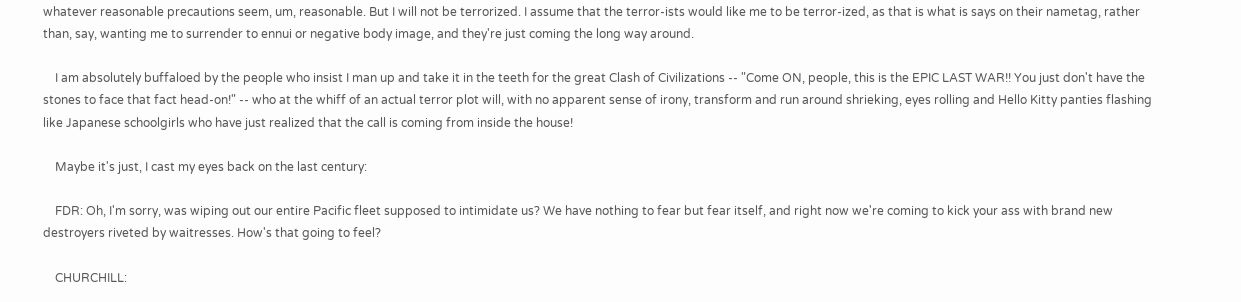whatever reasonable precautions seem, um, reasonable. But I will not be terrorized. I assume that the terror-ists would like me to be terror-ized, as that is what is says on their nametag, rather than, say, wanting me to surrender to ennui or negative body image, and they're just coming the long way around.

    I am absolutely buffaloed by the people who insist I man up and take it in the teeth for the great Clash of Civilizations -- "Come ON, people, this is the EPIC LAST WAR!! You just don't have the stones to face that fact head-on!" -- who at the whiff of an actual terror plot will, with no apparent sense of irony, transform and run around shrieking, eyes rolling and Hello Kitty panties flashing like Japanese schoolgirls who have just realized that the call is coming from inside the house!

    Maybe it's just, I cast my eyes back on the last century:

    FDR: Oh, I'm sorry, was wiping out our entire Pacific fleet supposed to intimidate us? We have nothing to fear but fear itself, and right now we're coming to kick your ass with brand new destroyers riveted by waitresses. How's that going to feel?

    CHURCHILL: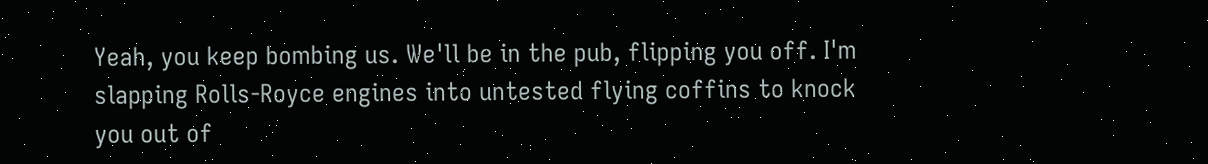Yeah, you keep bombing us. We'll be in the pub, flipping you off. I'm slapping Rolls-Royce engines into untested flying coffins to knock you out of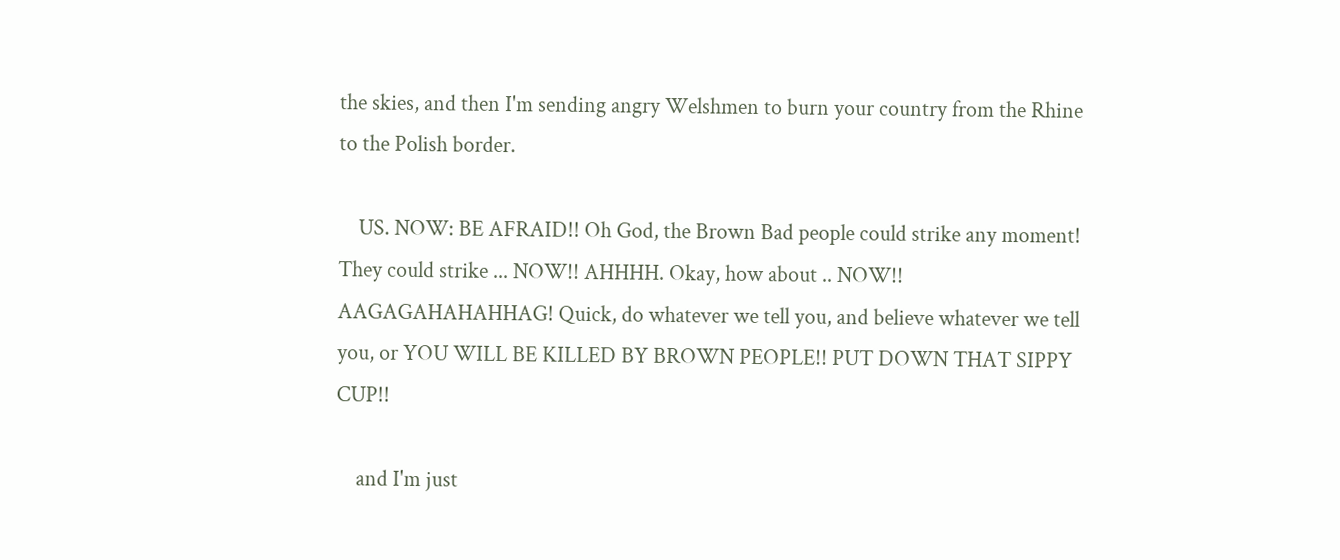the skies, and then I'm sending angry Welshmen to burn your country from the Rhine to the Polish border.

    US. NOW: BE AFRAID!! Oh God, the Brown Bad people could strike any moment! They could strike ... NOW!! AHHHH. Okay, how about .. NOW!! AAGAGAHAHAHHAG! Quick, do whatever we tell you, and believe whatever we tell you, or YOU WILL BE KILLED BY BROWN PEOPLE!! PUT DOWN THAT SIPPY CUP!!

    and I'm just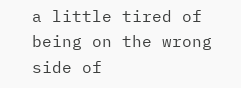a little tired of being on the wrong side of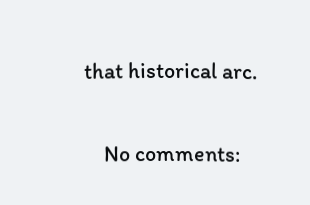that historical arc.

    No comments: